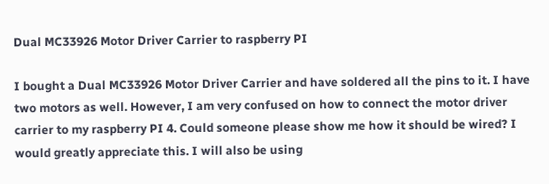Dual MC33926 Motor Driver Carrier to raspberry PI

I bought a Dual MC33926 Motor Driver Carrier and have soldered all the pins to it. I have two motors as well. However, I am very confused on how to connect the motor driver carrier to my raspberry PI 4. Could someone please show me how it should be wired? I would greatly appreciate this. I will also be using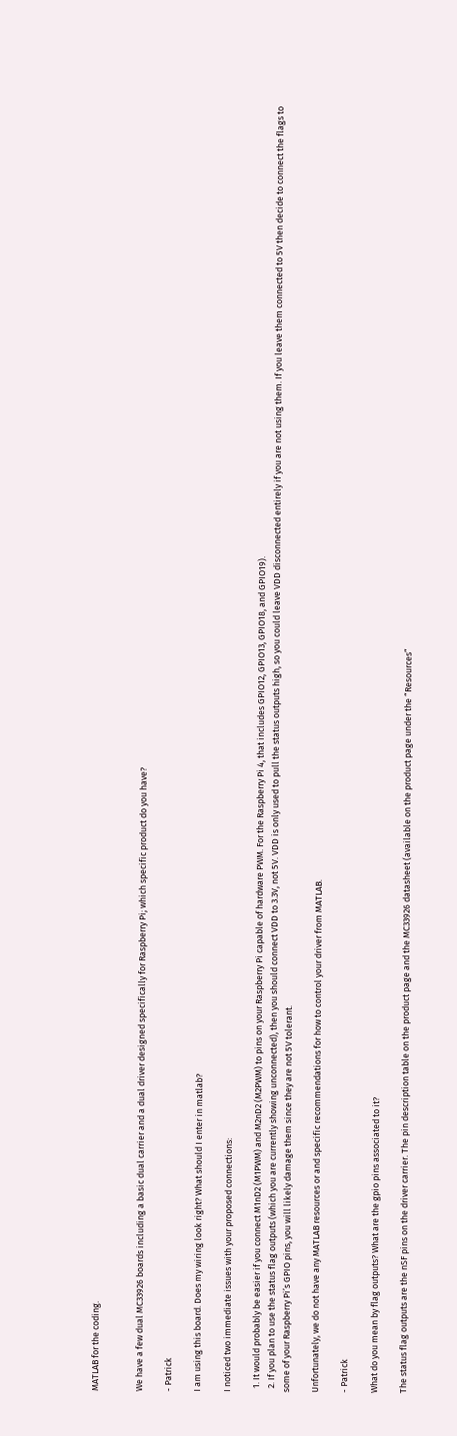MATLAB for the coding.


We have a few dual MC33926 boards including a basic dual carrier and a dual driver designed specifically for Raspberry Pi; which specific product do you have?

- Patrick

I am using this board. Does my wiring look right? What should I enter in matlab?

I noticed two immediate issues with your proposed connections:

  1. It would probably be easier if you connect M1nD2 (M1PWM) and M2nD2 (M2PWM) to pins on your Raspberry Pi capable of hardware PWM. For the Raspberry Pi 4, that includes GPIO12, GPIO13, GPIO18, and GPIO19).
  2. If you plan to use the status flag outputs (which you are currently showing unconnected), then you should connect VDD to 3.3V, not 5V. VDD is only used to pull the status outputs high, so you could leave VDD disconnected entirely if you are not using them. If you leave them connected to 5V then decide to connect the flags to some of your Raspberry Pi’s GPIO pins, you will likely damage them since they are not 5V tolerant.

Unfortunately, we do not have any MATLAB resources or and specific recommendations for how to control your driver from MATLAB.

- Patrick

What do you mean by flag outputs? What are the gpio pins associated to it?

The status flag outputs are the nSF pins on the driver carrier. The pin description table on the product page and the MC33926 datasheet (available on the product page under the “Resources”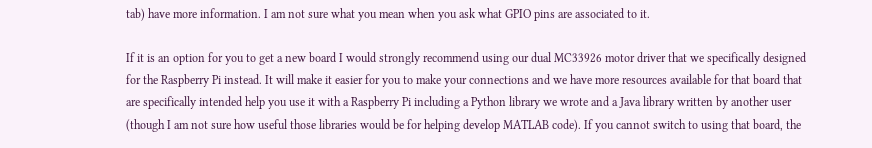tab) have more information. I am not sure what you mean when you ask what GPIO pins are associated to it.

If it is an option for you to get a new board I would strongly recommend using our dual MC33926 motor driver that we specifically designed for the Raspberry Pi instead. It will make it easier for you to make your connections and we have more resources available for that board that are specifically intended help you use it with a Raspberry Pi including a Python library we wrote and a Java library written by another user (though I am not sure how useful those libraries would be for helping develop MATLAB code). If you cannot switch to using that board, the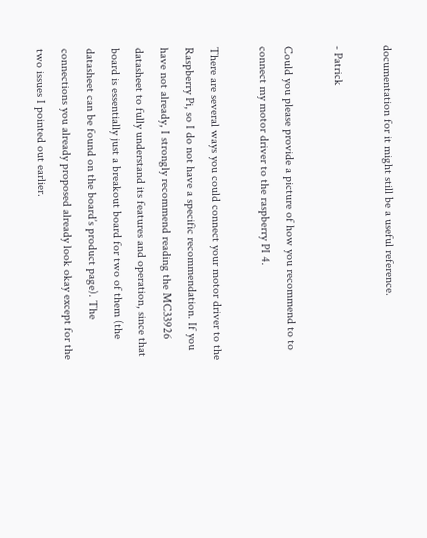documentation for it might still be a useful reference.

- Patrick

Could you please provide a picture of how you recommend to to connect my motor driver to the raspberry PI 4.

There are several ways you could connect your motor driver to the Raspberry Pi, so I do not have a specific recommendation. If you have not already, I strongly recommend reading the MC33926 datasheet to fully understand its features and operation, since that board is essentially just a breakout board for two of them (the datasheet can be found on the board’s product page). The connections you already proposed already look okay except for the two issues I pointed out earlier.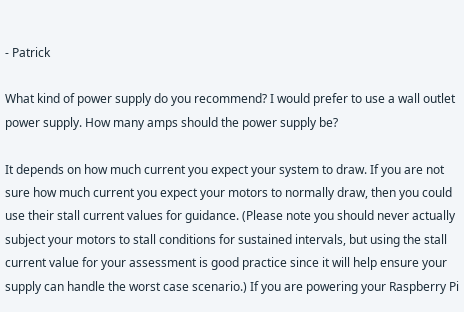- Patrick

What kind of power supply do you recommend? I would prefer to use a wall outlet power supply. How many amps should the power supply be?

It depends on how much current you expect your system to draw. If you are not sure how much current you expect your motors to normally draw, then you could use their stall current values for guidance. (Please note you should never actually subject your motors to stall conditions for sustained intervals, but using the stall current value for your assessment is good practice since it will help ensure your supply can handle the worst case scenario.) If you are powering your Raspberry Pi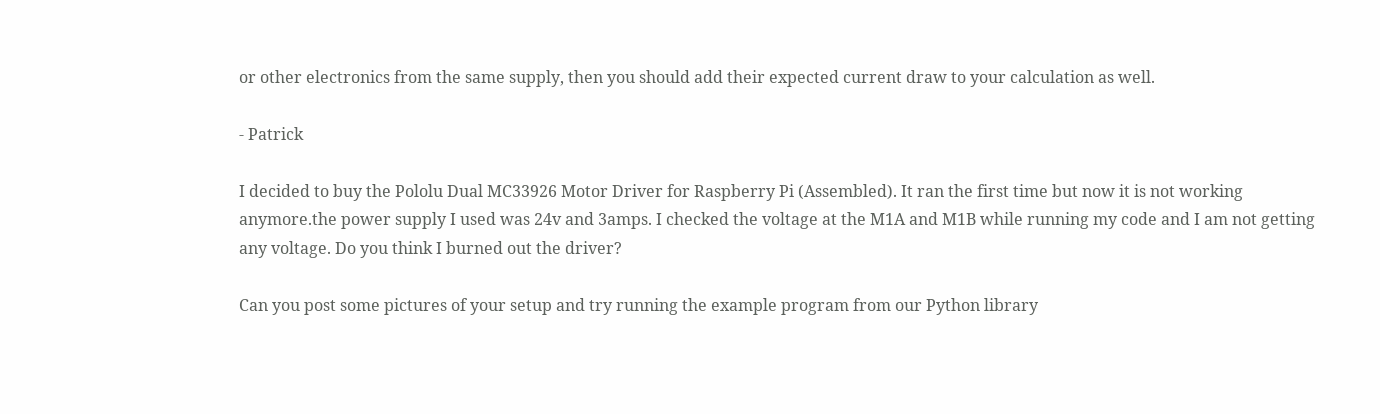or other electronics from the same supply, then you should add their expected current draw to your calculation as well.

- Patrick

I decided to buy the Pololu Dual MC33926 Motor Driver for Raspberry Pi (Assembled). It ran the first time but now it is not working anymore.the power supply I used was 24v and 3amps. I checked the voltage at the M1A and M1B while running my code and I am not getting any voltage. Do you think I burned out the driver?

Can you post some pictures of your setup and try running the example program from our Python library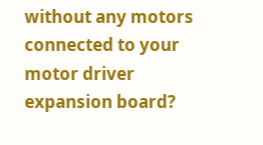without any motors connected to your motor driver expansion board?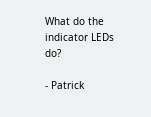What do the indicator LEDs do?

- Patrick